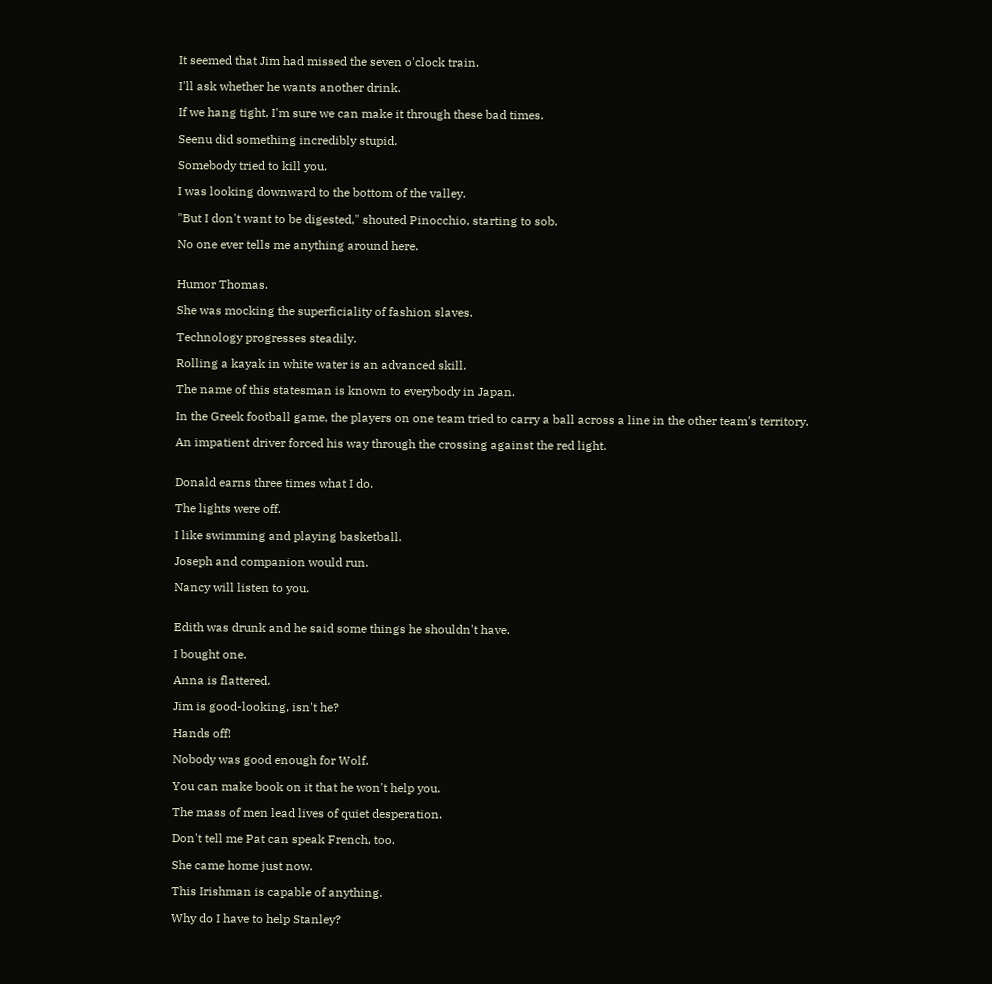It seemed that Jim had missed the seven o'clock train.

I'll ask whether he wants another drink.

If we hang tight, I'm sure we can make it through these bad times.

Seenu did something incredibly stupid.

Somebody tried to kill you.

I was looking downward to the bottom of the valley.

"But I don't want to be digested," shouted Pinocchio, starting to sob.

No one ever tells me anything around here.


Humor Thomas.

She was mocking the superficiality of fashion slaves.

Technology progresses steadily.

Rolling a kayak in white water is an advanced skill.

The name of this statesman is known to everybody in Japan.

In the Greek football game, the players on one team tried to carry a ball across a line in the other team's territory.

An impatient driver forced his way through the crossing against the red light.


Donald earns three times what I do.

The lights were off.

I like swimming and playing basketball.

Joseph and companion would run.

Nancy will listen to you.


Edith was drunk and he said some things he shouldn't have.

I bought one.

Anna is flattered.

Jim is good-looking, isn't he?

Hands off!

Nobody was good enough for Wolf.

You can make book on it that he won't help you.

The mass of men lead lives of quiet desperation.

Don't tell me Pat can speak French, too.

She came home just now.

This Irishman is capable of anything.

Why do I have to help Stanley?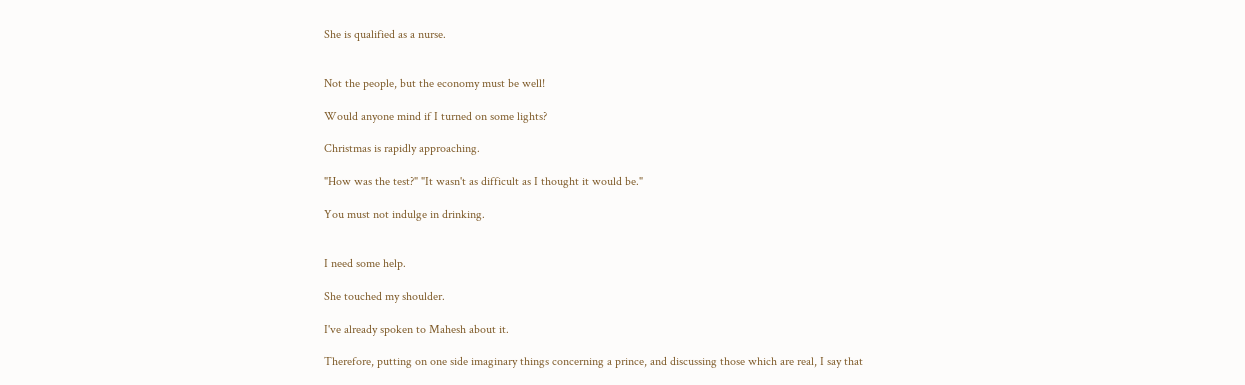She is qualified as a nurse.


Not the people, but the economy must be well!

Would anyone mind if I turned on some lights?

Christmas is rapidly approaching.

"How was the test?" "It wasn't as difficult as I thought it would be."

You must not indulge in drinking.


I need some help.

She touched my shoulder.

I've already spoken to Mahesh about it.

Therefore, putting on one side imaginary things concerning a prince, and discussing those which are real, I say that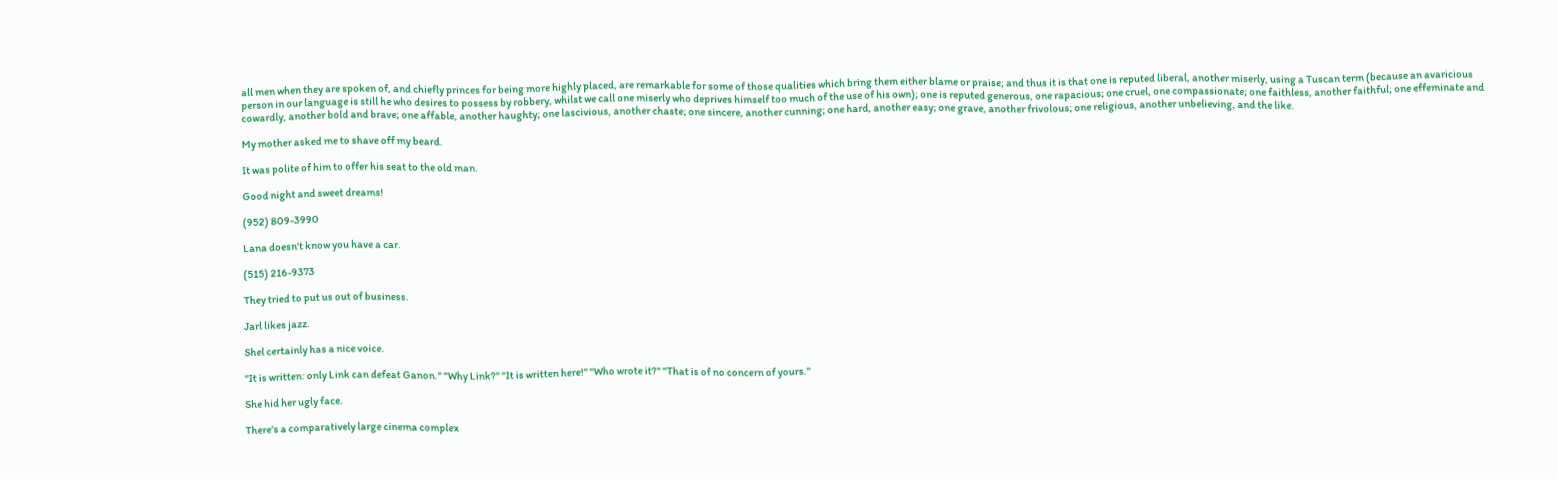all men when they are spoken of, and chiefly princes for being more highly placed, are remarkable for some of those qualities which bring them either blame or praise; and thus it is that one is reputed liberal, another miserly, using a Tuscan term (because an avaricious person in our language is still he who desires to possess by robbery, whilst we call one miserly who deprives himself too much of the use of his own); one is reputed generous, one rapacious; one cruel, one compassionate; one faithless, another faithful; one effeminate and cowardly, another bold and brave; one affable, another haughty; one lascivious, another chaste; one sincere, another cunning; one hard, another easy; one grave, another frivolous; one religious, another unbelieving, and the like.

My mother asked me to shave off my beard.

It was polite of him to offer his seat to the old man.

Good night and sweet dreams!

(952) 809-3990

Lana doesn't know you have a car.

(515) 216-9373

They tried to put us out of business.

Jarl likes jazz.

Shel certainly has a nice voice.

"It is written: only Link can defeat Ganon." "Why Link?" "It is written here!" "Who wrote it?" "That is of no concern of yours."

She hid her ugly face.

There's a comparatively large cinema complex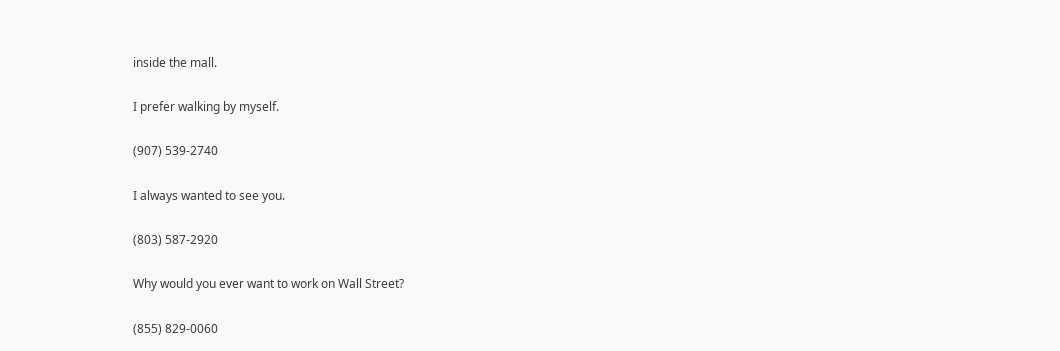inside the mall.

I prefer walking by myself.

(907) 539-2740

I always wanted to see you.

(803) 587-2920

Why would you ever want to work on Wall Street?

(855) 829-0060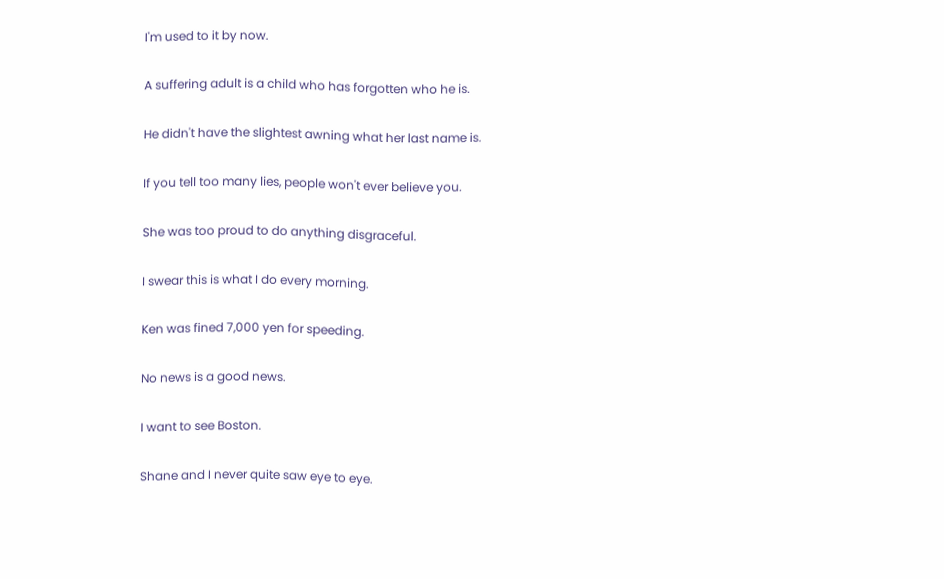I'm used to it by now.

A suffering adult is a child who has forgotten who he is.

He didn't have the slightest awning what her last name is.

If you tell too many lies, people won't ever believe you.

She was too proud to do anything disgraceful.

I swear this is what I do every morning.

Ken was fined 7,000 yen for speeding.

No news is a good news.

I want to see Boston.

Shane and I never quite saw eye to eye.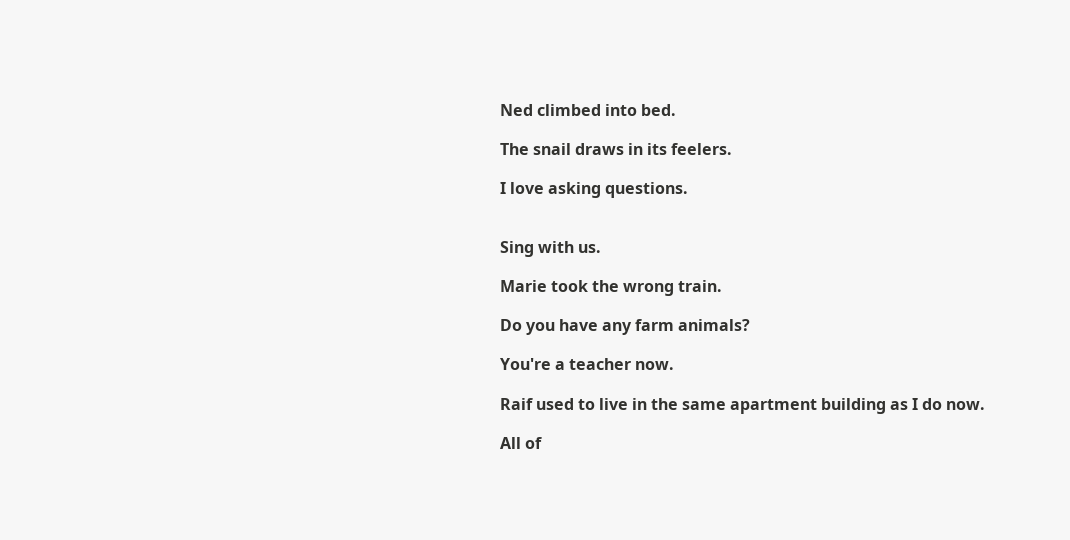Ned climbed into bed.

The snail draws in its feelers.

I love asking questions.


Sing with us.

Marie took the wrong train.

Do you have any farm animals?

You're a teacher now.

Raif used to live in the same apartment building as I do now.

All of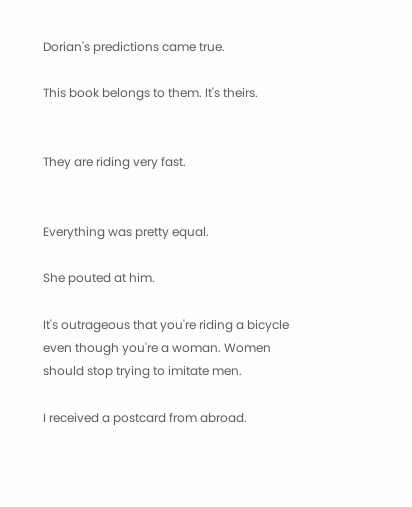Dorian's predictions came true.

This book belongs to them. It's theirs.


They are riding very fast.


Everything was pretty equal.

She pouted at him.

It's outrageous that you're riding a bicycle even though you're a woman. Women should stop trying to imitate men.

I received a postcard from abroad.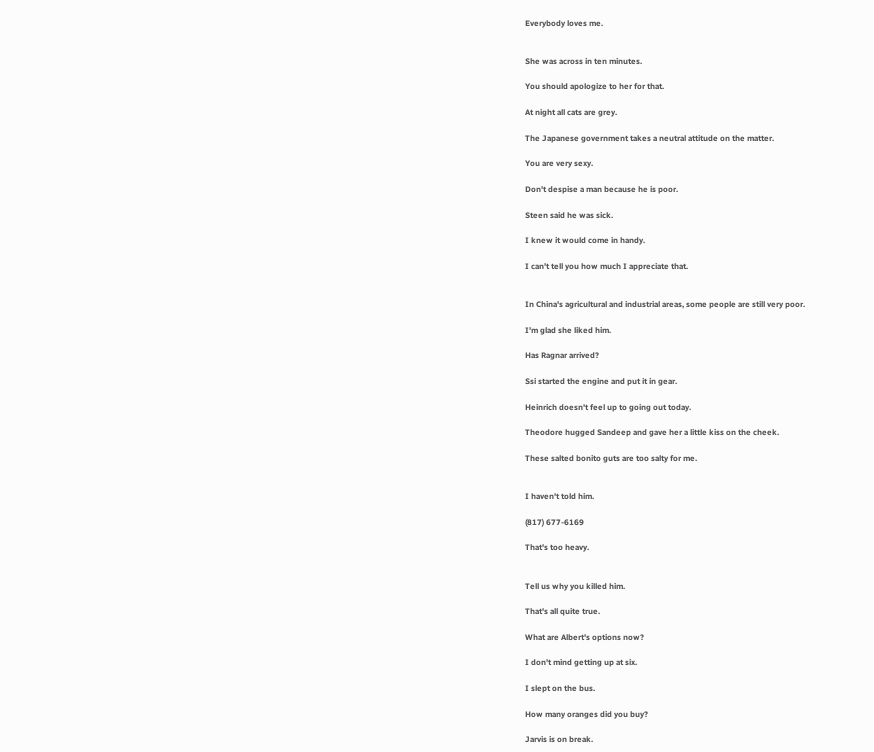Everybody loves me.


She was across in ten minutes.

You should apologize to her for that.

At night all cats are grey.

The Japanese government takes a neutral attitude on the matter.

You are very sexy.

Don't despise a man because he is poor.

Steen said he was sick.

I knew it would come in handy.

I can't tell you how much I appreciate that.


In China's agricultural and industrial areas, some people are still very poor.

I'm glad she liked him.

Has Ragnar arrived?

Ssi started the engine and put it in gear.

Heinrich doesn't feel up to going out today.

Theodore hugged Sandeep and gave her a little kiss on the cheek.

These salted bonito guts are too salty for me.


I haven't told him.

(817) 677-6169

That's too heavy.


Tell us why you killed him.

That's all quite true.

What are Albert's options now?

I don't mind getting up at six.

I slept on the bus.

How many oranges did you buy?

Jarvis is on break.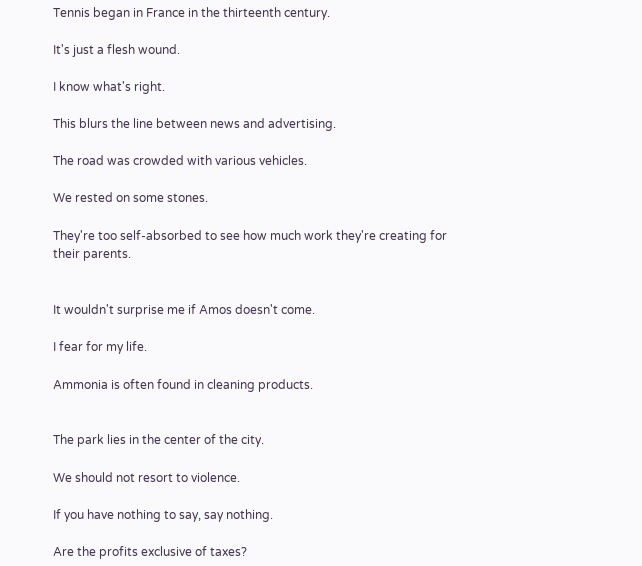Tennis began in France in the thirteenth century.

It's just a flesh wound.

I know what's right.

This blurs the line between news and advertising.

The road was crowded with various vehicles.

We rested on some stones.

They're too self-absorbed to see how much work they're creating for their parents.


It wouldn't surprise me if Amos doesn't come.

I fear for my life.

Ammonia is often found in cleaning products.


The park lies in the center of the city.

We should not resort to violence.

If you have nothing to say, say nothing.

Are the profits exclusive of taxes?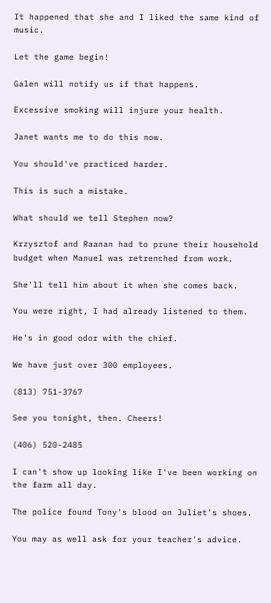It happened that she and I liked the same kind of music.

Let the game begin!

Galen will notify us if that happens.

Excessive smoking will injure your health.

Janet wants me to do this now.

You should've practiced harder.

This is such a mistake.

What should we tell Stephen now?

Krzysztof and Raanan had to prune their household budget when Manuel was retrenched from work.

She'll tell him about it when she comes back.

You were right, I had already listened to them.

He's in good odor with the chief.

We have just over 300 employees.

(813) 751-3767

See you tonight, then. Cheers!

(406) 520-2485

I can't show up looking like I've been working on the farm all day.

The police found Tony's blood on Juliet's shoes.

You may as well ask for your teacher's advice.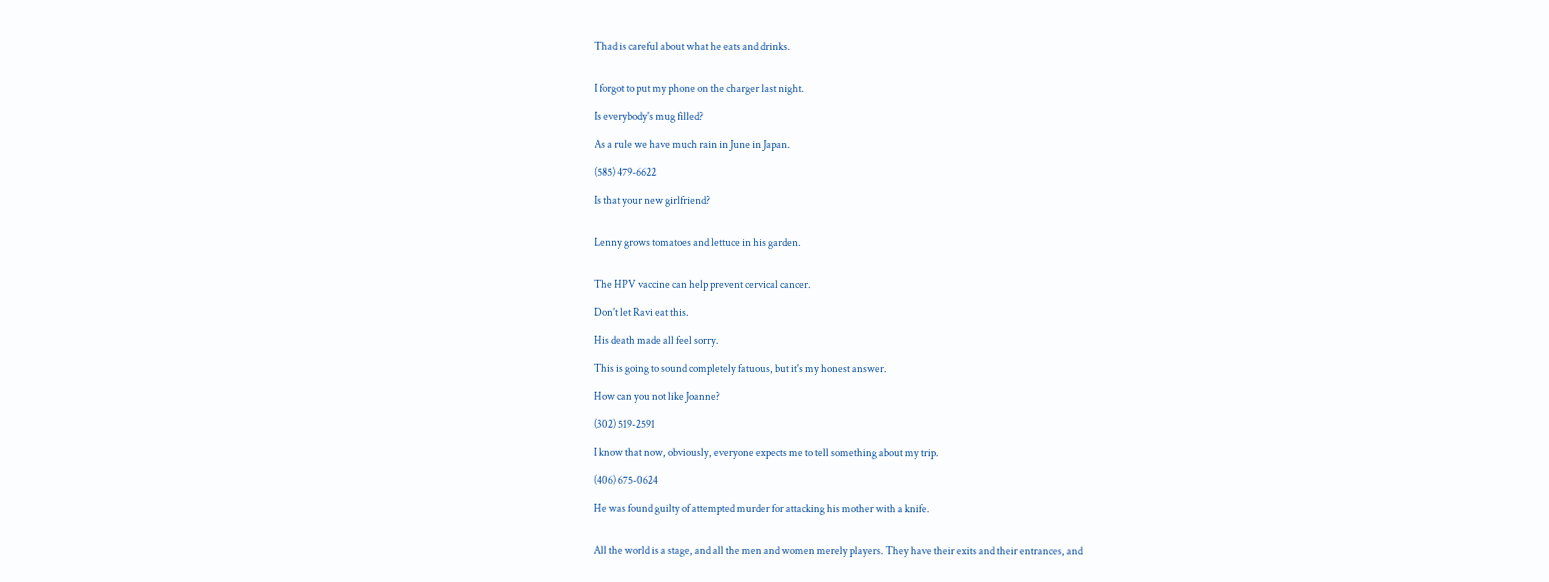Thad is careful about what he eats and drinks.


I forgot to put my phone on the charger last night.

Is everybody's mug filled?

As a rule we have much rain in June in Japan.

(585) 479-6622

Is that your new girlfriend?


Lenny grows tomatoes and lettuce in his garden.


The HPV vaccine can help prevent cervical cancer.

Don't let Ravi eat this.

His death made all feel sorry.

This is going to sound completely fatuous, but it's my honest answer.

How can you not like Joanne?

(302) 519-2591

I know that now, obviously, everyone expects me to tell something about my trip.

(406) 675-0624

He was found guilty of attempted murder for attacking his mother with a knife.


All the world is a stage, and all the men and women merely players. They have their exits and their entrances, and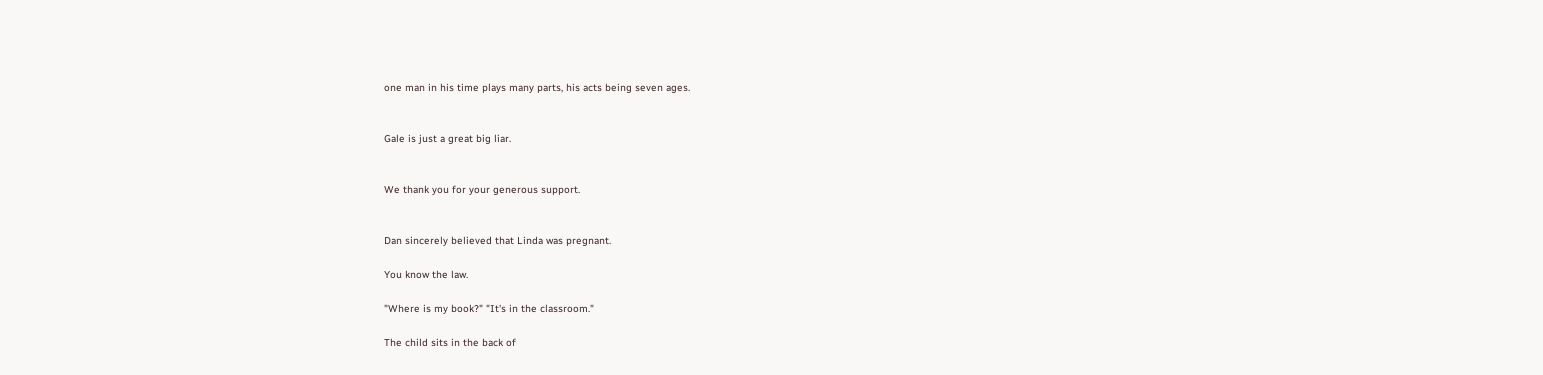one man in his time plays many parts, his acts being seven ages.


Gale is just a great big liar.


We thank you for your generous support.


Dan sincerely believed that Linda was pregnant.

You know the law.

"Where is my book?" "It's in the classroom."

The child sits in the back of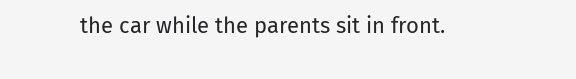the car while the parents sit in front.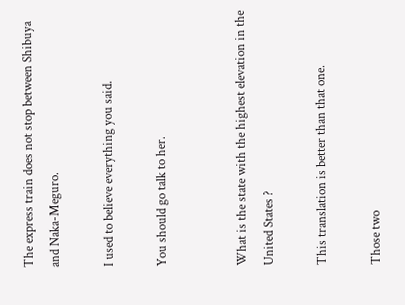The express train does not stop between Shibuya and Naka-Meguro.

I used to believe everything you said.

You should go talk to her.


What is the state with the highest elevation in the United States ?

This translation is better than that one.

Those two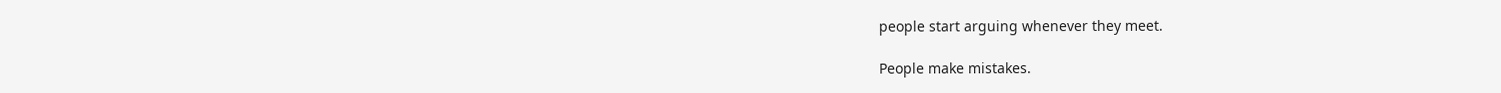people start arguing whenever they meet.

People make mistakes.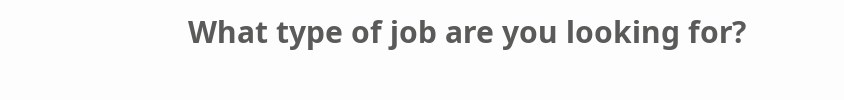What type of job are you looking for?